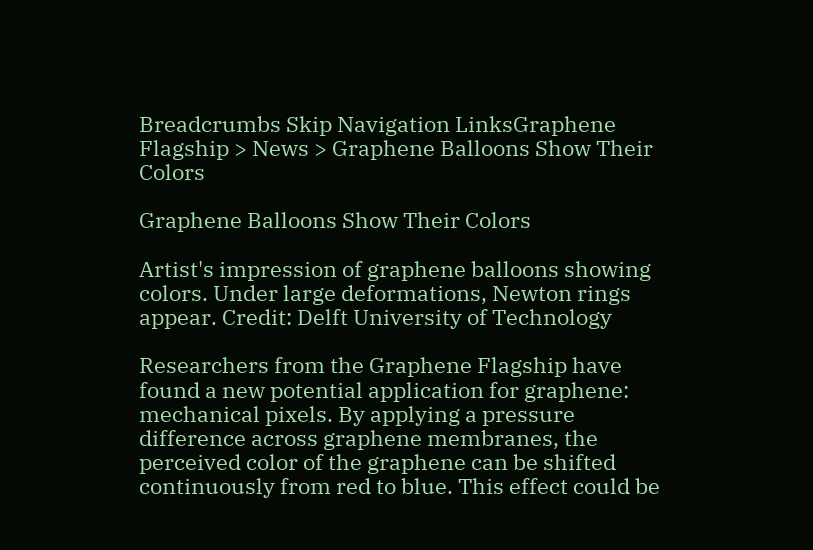Breadcrumbs Skip Navigation LinksGraphene Flagship > News > Graphene Balloons Show Their Colors

Graphene Balloons Show Their Colors

Artist's impression of graphene balloons showing colors. Under large deformations, Newton rings appear. Credit: Delft University of Technology

Researchers from the Graphene Flagship have found a new potential application for graphene: mechanical pixels. By applying a pressure difference across graphene membranes, the perceived color of the graphene can be shifted continuously from red to blue. This effect could be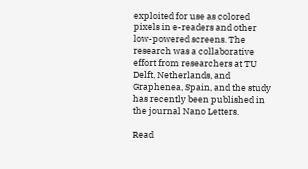exploited for use as colored pixels in e-readers and other low-powered screens. The research was a collaborative effort from researchers at TU Delft, Netherlands, and Graphenea, Spain, and the study has recently been published in the journal Nano Letters.

Read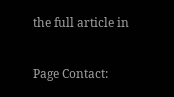the full article in

Page Contact: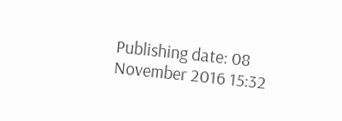Publishing date: 08 November 2016 15:32